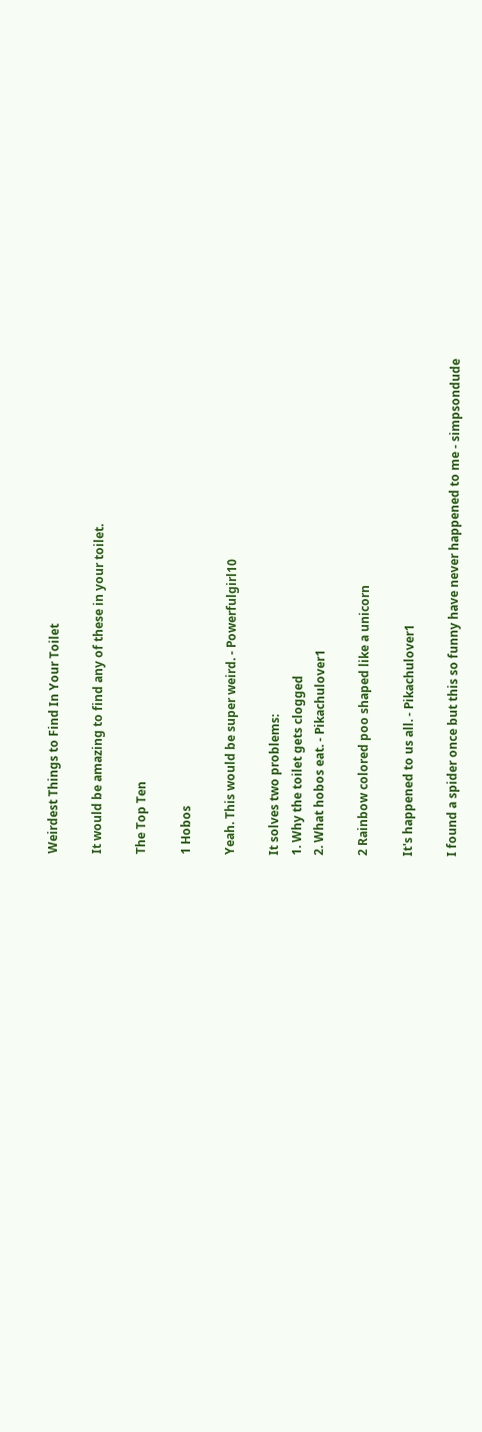Weirdest Things to Find In Your Toilet

It would be amazing to find any of these in your toilet.

The Top Ten

1 Hobos

Yeah. This would be super weird. - Powerfulgirl10

It solves two problems:
1. Why the toilet gets clogged
2. What hobos eat. - Pikachulover1

2 Rainbow colored poo shaped like a unicorn

It's happened to us all. - Pikachulover1

I found a spider once but this so funny have never happened to me - simpsondude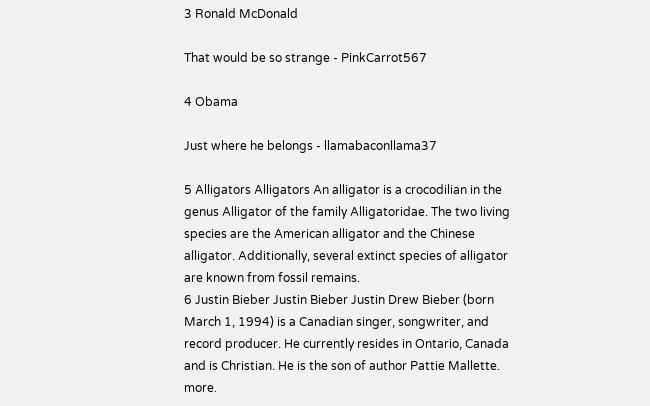3 Ronald McDonald

That would be so strange - PinkCarrot567

4 Obama

Just where he belongs - llamabaconllama37

5 Alligators Alligators An alligator is a crocodilian in the genus Alligator of the family Alligatoridae. The two living species are the American alligator and the Chinese alligator. Additionally, several extinct species of alligator are known from fossil remains.
6 Justin Bieber Justin Bieber Justin Drew Bieber (born March 1, 1994) is a Canadian singer, songwriter, and record producer. He currently resides in Ontario, Canada and is Christian. He is the son of author Pattie Mallette. more.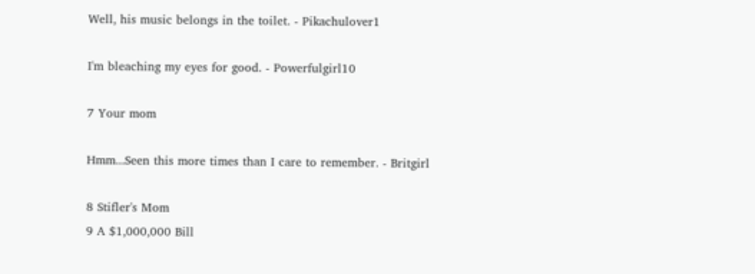Well, his music belongs in the toilet. - Pikachulover1

I'm bleaching my eyes for good. - Powerfulgirl10

7 Your mom

Hmm...Seen this more times than I care to remember. - Britgirl

8 Stifler's Mom
9 A $1,000,000 Bill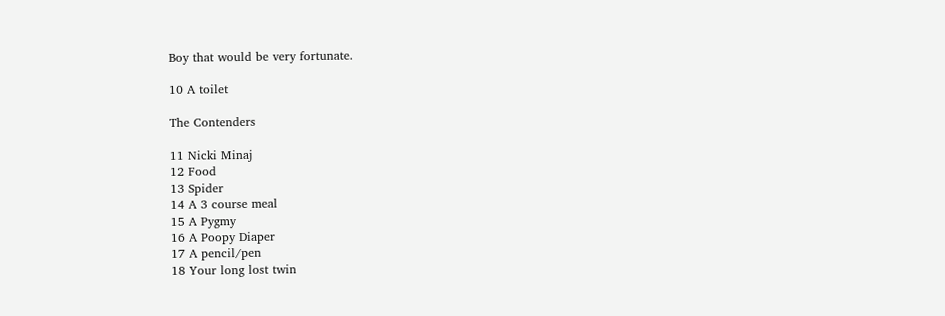Boy that would be very fortunate.

10 A toilet

The Contenders

11 Nicki Minaj
12 Food
13 Spider
14 A 3 course meal
15 A Pygmy
16 A Poopy Diaper
17 A pencil/pen
18 Your long lost twin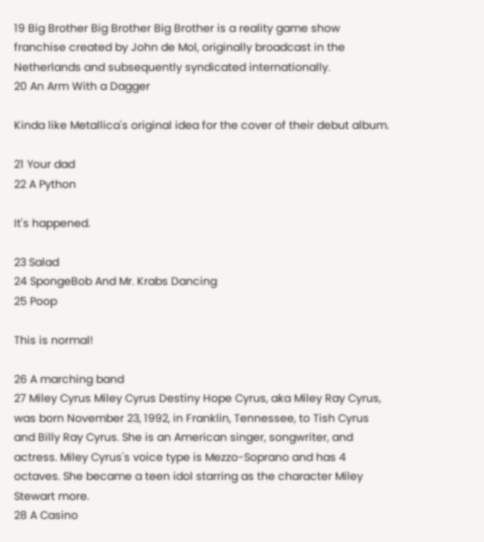19 Big Brother Big Brother Big Brother is a reality game show franchise created by John de Mol, originally broadcast in the Netherlands and subsequently syndicated internationally.
20 An Arm With a Dagger

Kinda like Metallica's original idea for the cover of their debut album.

21 Your dad
22 A Python

It's happened.

23 Salad
24 SpongeBob And Mr. Krabs Dancing
25 Poop

This is normal!

26 A marching band
27 Miley Cyrus Miley Cyrus Destiny Hope Cyrus, aka Miley Ray Cyrus, was born November 23, 1992, in Franklin, Tennessee, to Tish Cyrus and Billy Ray Cyrus. She is an American singer, songwriter, and actress. Miley Cyrus's voice type is Mezzo-Soprano and has 4 octaves. She became a teen idol starring as the character Miley Stewart more.
28 A Casino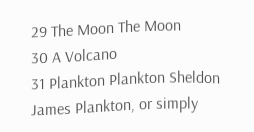29 The Moon The Moon
30 A Volcano
31 Plankton Plankton Sheldon James Plankton, or simply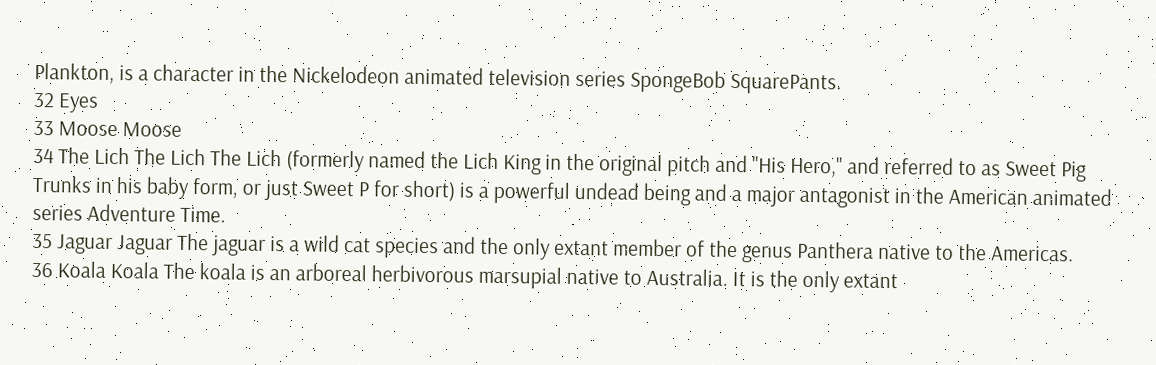Plankton, is a character in the Nickelodeon animated television series SpongeBob SquarePants.
32 Eyes
33 Moose Moose
34 The Lich The Lich The Lich (formerly named the Lich King in the original pitch and "His Hero," and referred to as Sweet Pig Trunks in his baby form, or just Sweet P for short) is a powerful undead being and a major antagonist in the American animated series Adventure Time.
35 Jaguar Jaguar The jaguar is a wild cat species and the only extant member of the genus Panthera native to the Americas.
36 Koala Koala The koala is an arboreal herbivorous marsupial native to Australia. It is the only extant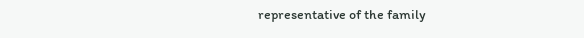representative of the family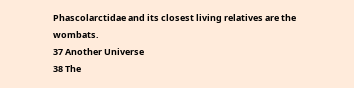Phascolarctidae and its closest living relatives are the wombats.
37 Another Universe
38 The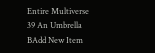Entire Multiverse
39 An Umbrella
BAdd New Item